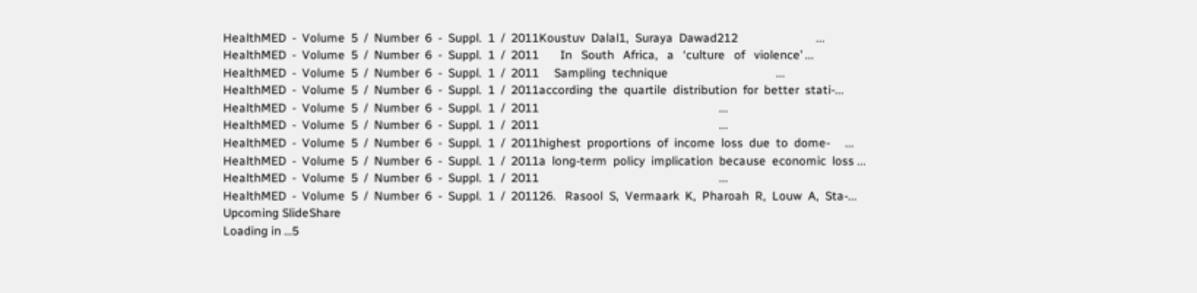HealthMED  -  Volume  5  /  Number  6  -  Suppl.  1  /  2011Koustuv  Dalal1,  Suraya  Dawad212                          ...
HealthMED  -  Volume  5  /  Number  6  -  Suppl.  1  /  2011       In   South   Africa,   a   ‘culture   of   violence’ ...
HealthMED  -  Volume  5  /  Number  6  -  Suppl.  1  /  2011     Sampling  technique                                    ...
HealthMED  -  Volume  5  /  Number  6  -  Suppl.  1  /  2011according  the  quartile  distribution  for  better  stati-...
HealthMED  -  Volume  5  /  Number  6  -  Suppl.  1  /  2011                                                            ...
HealthMED  -  Volume  5  /  Number  6  -  Suppl.  1  /  2011                                                            ...
HealthMED  -  Volume  5  /  Number  6  -  Suppl.  1  /  2011highest  proportions  of  income  loss  due  to  dome-     ...
HealthMED  -  Volume  5  /  Number  6  -  Suppl.  1  /  2011a  long-term  policy  implication  because  economic  loss ...
HealthMED  -  Volume  5  /  Number  6  -  Suppl.  1  /  2011                                                            ...
HealthMED  -  Volume  5  /  Number  6  -  Suppl.  1  /  201126.   Rasool  S,  Vermaark  K,  Pharoah  R,  Louw  A,  Sta-...
Upcoming SlideShare
Loading in …5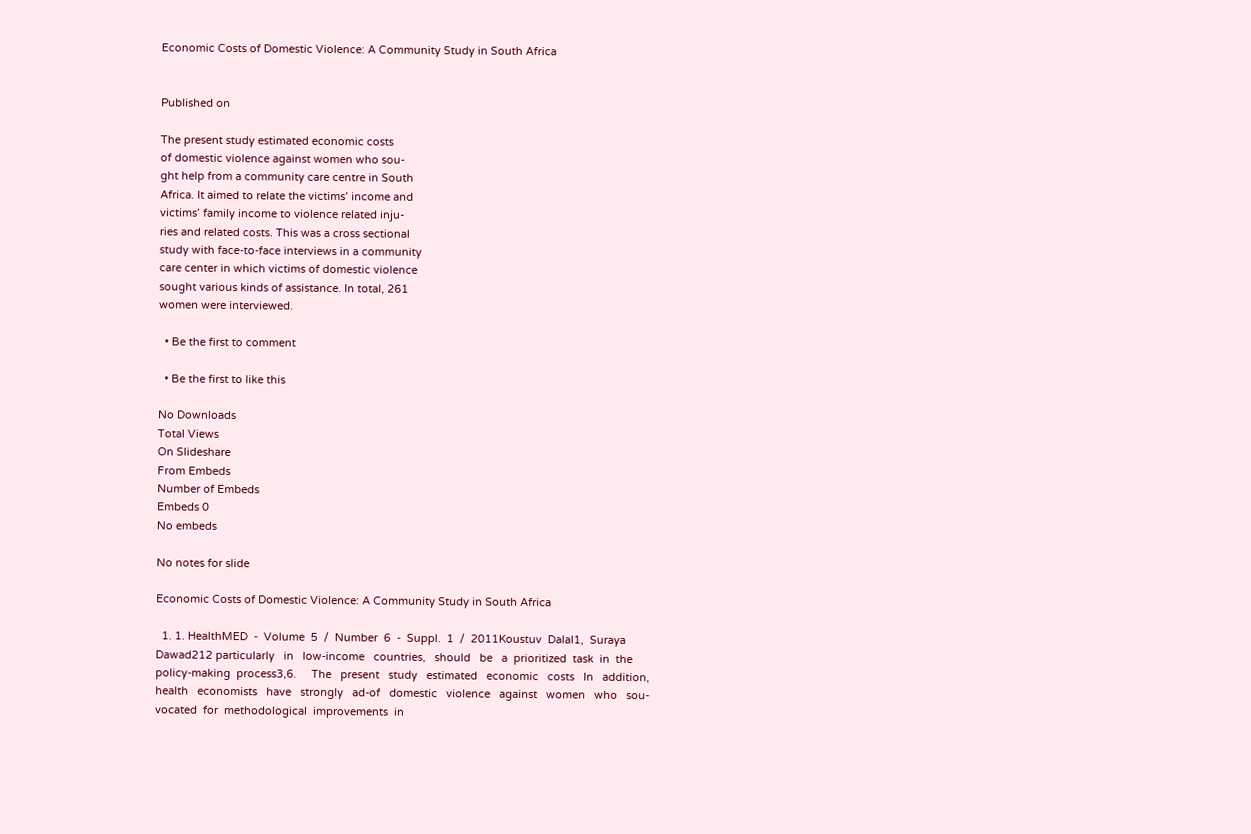Economic Costs of Domestic Violence: A Community Study in South Africa


Published on

The present study estimated economic costs
of domestic violence against women who sou-
ght help from a community care centre in South
Africa. It aimed to relate the victims’ income and
victims’ family income to violence related inju-
ries and related costs. This was a cross sectional
study with face-to-face interviews in a community
care center in which victims of domestic violence
sought various kinds of assistance. In total, 261
women were interviewed.

  • Be the first to comment

  • Be the first to like this

No Downloads
Total Views
On Slideshare
From Embeds
Number of Embeds
Embeds 0
No embeds

No notes for slide

Economic Costs of Domestic Violence: A Community Study in South Africa

  1. 1. HealthMED  -  Volume  5  /  Number  6  -  Suppl.  1  /  2011Koustuv  Dalal1,  Suraya  Dawad212 particularly   in   low-income   countries,   should   be   a  prioritized  task  in  the  policy-making  process3,6.     The   present   study   estimated   economic   costs   In   addition,   health   economists   have   strongly   ad-of   domestic   violence   against   women   who   sou- vocated  for  methodological  improvements  in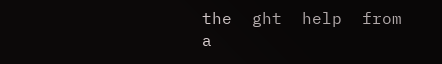the  ght  help  from  a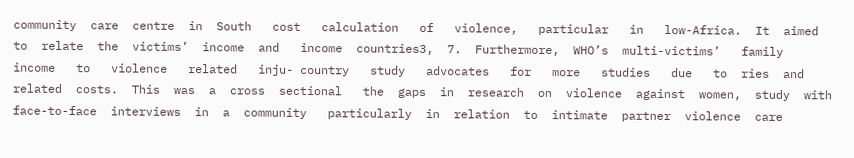community  care  centre  in  South   cost   calculation   of   violence,   particular   in   low-Africa.  It  aimed  to  relate  the  victims’  income  and   income  countries3,  7.  Furthermore,  WHO’s  multi-victims’   family   income   to   violence   related   inju- country   study   advocates   for   more   studies   due   to  ries  and  related  costs.  This  was  a  cross  sectional   the  gaps  in  research  on  violence  against  women,  study  with  face-to-face  interviews  in  a  community   particularly  in  relation  to  intimate  partner  violence  care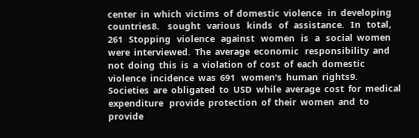center  in  which  victims  of  domestic  violence   in  developing  countries8.    sought   various   kinds   of   assistance.   In   total,   261   Stopping   violence   against   women   is   a   social  women  were  interviewed.  The  average  economic   responsibility  and  not  doing  this  is  a  violation  of  cost  of  each  domestic  violence  incidence  was  691   women’s  human  rights9.    Societies  are  obligated  to  USD  while  average  cost  for  medical  expenditure   provide  protection  of  their  women  and  to  provide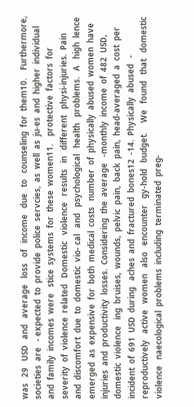was   29   USD   and   average   loss   of   income   due   to   counseling  for  them10.    Furthermore,  societies  are   - expected  to  provide  police  servcies,  as  well  as  ju-es  and  higher  individual  and  family  incomes  were   stice  systems  for  these  women11.    protective  factors  for  severity  of  violence  related   Domestic   violence   results   in   different   physi-injuries.  Pain  and  discomfort  due  to  domestic  vio- cal   and   psychological   health   problems.   A   high  lence  emerged  as  expensive  for  both  medical  costs   number  of  physically  abused  women  have  injuries  and  productivity  losses.  Considering  the  average   -monthly  income  of  482  USD,  domestic  violence   ing  bruises,  wounds,  pelvic  pain,  back  pain,  head-averaged  a  cost  per  incident  of  691  USD  during   aches  and  fractured  bones12  -14.  Physically  abused   - reproductively   active   women   also   encounter   gy-hold   budget.     We   found   that   domestic   violence   naecological  problems  including  terminated  preg-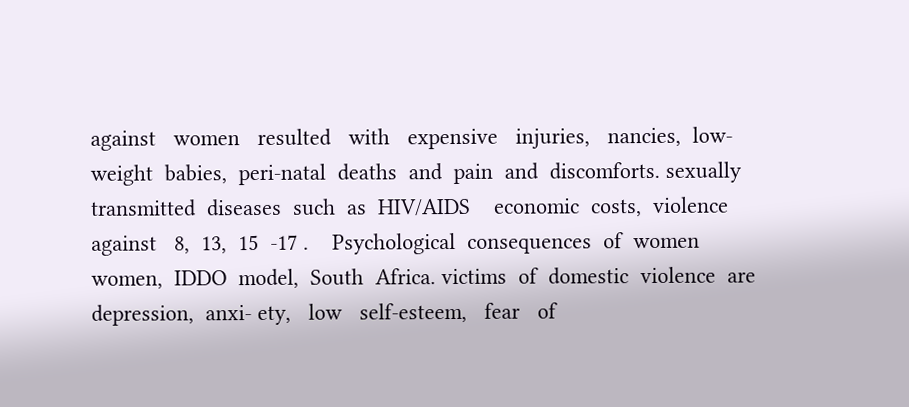against   women   resulted   with   expensive   injuries,   nancies,  low-weight  babies,  peri-natal  deaths  and  pain  and  discomforts. sexually  transmitted  diseases  such  as  HIV/AIDS    economic  costs,  violence  against   8,  13,  15  -17 .    Psychological  consequences  of  women  women,  IDDO  model,  South  Africa. victims  of  domestic  violence  are  depression,  anxi- ety,   low   self-esteem,   fear   of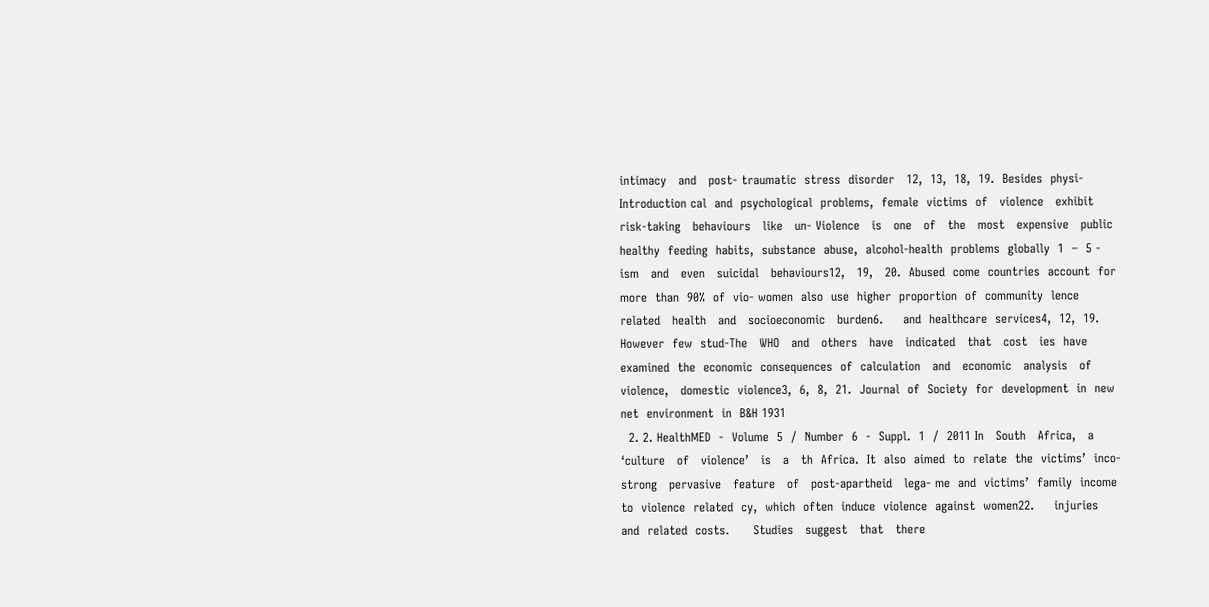intimacy   and   post- traumatic  stress  disorder   12,  13,  18,  19.  Besides  physi- Introduction cal  and  psychological  problems,  female  victims  of   violence   exhibit   risk-taking   behaviours   like   un- Violence   is   one   of   the   most   expensive   public   healthy  feeding  habits,  substance  abuse,  alcohol-health  problems  globally  1  –  5 - ism   and   even   suicidal   behaviours12,   19,   20.  Abused  come  countries  account  for  more  than  90%  of  vio- women  also  use  higher  proportion  of  community  lence   related   health   and   socioeconomic   burden6.     and  healthcare  services4,  12,  19.  However  few  stud-The   WHO   and   others   have   indicated   that   cost   ies  have  examined  the  economic  consequences  of  calculation   and   economic   analysis   of   violence,   domestic  violence3,  6,  8,  21.  Journal  of  Society  for  development  in  new  net  environment  in  B&H 1931
  2. 2. HealthMED  -  Volume  5  /  Number  6  -  Suppl.  1  /  2011 In   South   Africa,   a   ‘culture   of   violence’   is   a   th  Africa.  It  also  aimed  to  relate  the  victims’  inco-strong   pervasive   feature   of   post-apartheid   lega- me  and  victims’  family  income  to  violence  related  cy,  which  often  induce  violence  against  women22.     injuries  and  related  costs.      Studies   suggest   that   there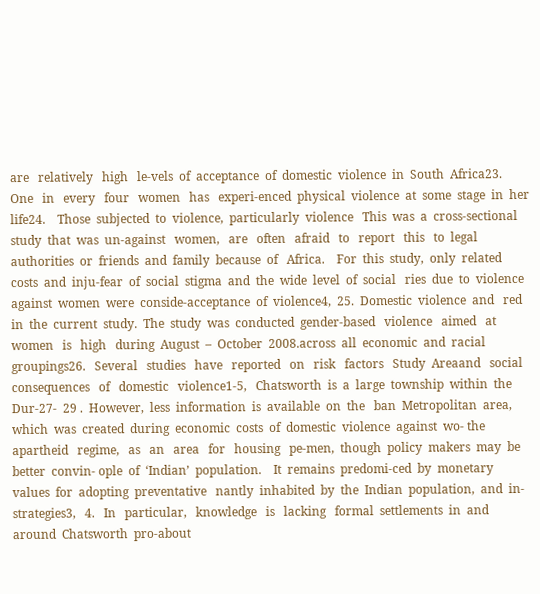are   relatively   high   le-vels  of  acceptance  of  domestic  violence  in  South  Africa23.   One   in   every   four   women   has   experi-enced  physical  violence  at  some  stage  in  her  life24.    Those  subjected  to  violence,  particularly  violence   This  was  a  cross-sectional  study  that  was  un-against   women,   are   often   afraid   to   report   this   to  legal  authorities  or  friends  and  family  because  of   Africa.    For  this  study,  only  related  costs  and  inju-fear  of  social  stigma  and  the  wide  level  of  social   ries  due  to  violence  against  women  were  conside-acceptance  of  violence4,  25.  Domestic  violence  and   red  in  the  current  study.  The  study  was  conducted  gender-based   violence   aimed   at   women   is   high   during  August  –  October  2008.across  all  economic  and  racial  groupings26.   Several   studies   have   reported   on   risk   factors   Study  Areaand   social   consequences   of   domestic   violence1-5,   Chatsworth  is  a  large  township  within  the  Dur-27-  29 .  However,  less  information  is  available  on  the   ban  Metropolitan  area,  which  was  created  during  economic  costs  of  domestic  violence  against  wo- the   apartheid   regime,   as   an   area   for   housing   pe-men,  though  policy  makers  may  be  better  convin- ople  of  ‘Indian’  population.    It  remains  predomi-ced  by  monetary  values  for  adopting  preventative   nantly  inhabited  by  the  Indian  population,  and  in-strategies3,   4.   In   particular,   knowledge   is   lacking   formal  settlements  in  and  around  Chatsworth  pro-about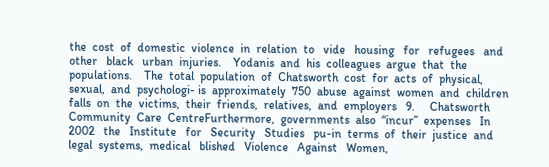the  cost  of  domestic  violence  in  relation  to   vide   housing   for   refugees   and   other   black   urban  injuries.    Yodanis  and  his  colleagues  argue  that  the   populations.    The  total  population  of  Chatsworth  cost  for  acts  of  physical,  sexual,  and  psychologi- is  approximately  750  abuse  against  women  and  children  falls  on  the  victims,  their  friends,  relatives,  and  employers   9.     Chatsworth  Community  Care  CentreFurthermore,  governments  also  “incur”  expenses   In   2002   the   Institute   for   Security   Studies   pu-in  terms  of  their  justice  and  legal  systems,  medical   blished   Violence   Against   Women,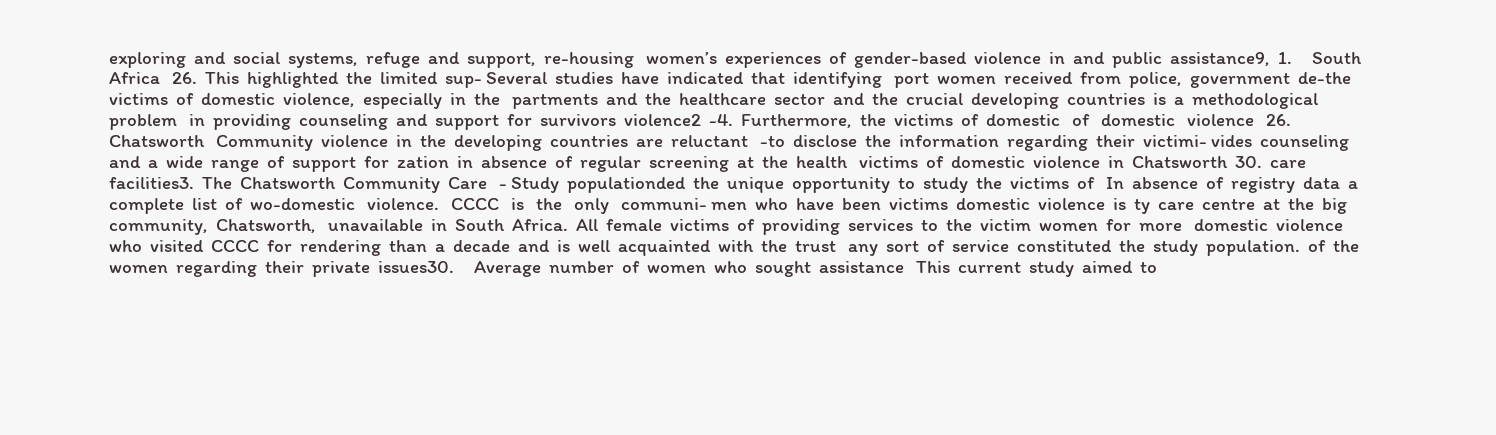exploring  and  social  systems,  refuge  and  support,  re-housing   women’s  experiences  of  gender-based  violence  in  and  public  assistance9,  1.     South  Africa   26.  This  highlighted  the  limited  sup- Several  studies  have  indicated  that  identifying   port  women  received  from  police,  government  de-the  victims  of  domestic  violence,  especially  in  the   partments  and  the  healthcare  sector  and  the  crucial  developing  countries  is  a  methodological  problem   in  providing  counseling  and  support  for  survivors  violence2  -4.  Furthermore,  the  victims  of  domestic   of   domestic   violence   26.   Chatsworth   Community  violence  in  the  developing  countries  are  reluctant   -to  disclose  the  information  regarding  their  victimi- vides  counseling  and  a  wide  range  of  support  for  zation  in  absence  of  regular  screening  at  the  health   victims  of  domestic  violence  in  Chatsworth  30.  care  facilities3.  The  Chatsworth  Community  Care   - Study  populationded  the  unique  opportunity  to  study  the  victims  of   In  absence  of  registry  data  a  complete  list  of  wo-domestic   violence.   CCCC   is   the   only   communi- men  who  have  been  victims  domestic  violence  is  ty  care  centre  at  the  big  community,  Chatsworth,   unavailable  in  South  Africa.  All  female  victims  of  providing  services  to  the  victim  women  for  more   domestic  violence  who  visited  CCCC  for  rendering  than  a  decade  and  is  well  acquainted  with  the  trust   any  sort  of  service  constituted  the  study  population.  of  the  women  regarding  their  private  issues30.     Average  number  of  women  who  sought  assistance   This  current  study  aimed  to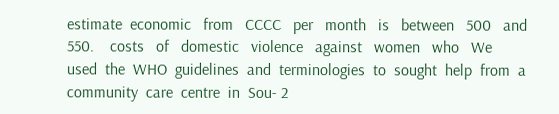estimate  economic   from   CCCC   per   month   is   between   500   and   550.    costs   of   domestic   violence   against   women   who   We  used  the  WHO  guidelines  and  terminologies  to  sought  help  from  a  community  care  centre  in  Sou- 2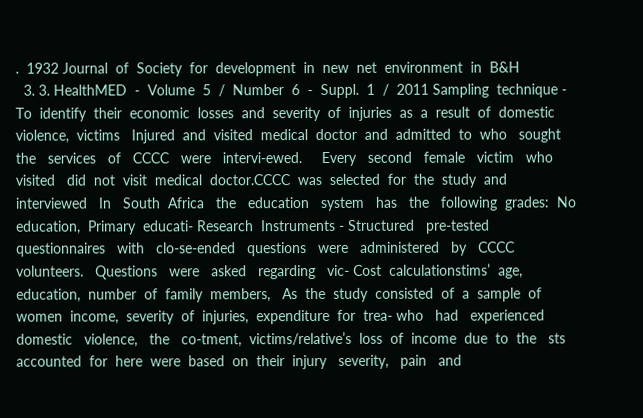.  1932 Journal  of  Society  for  development  in  new  net  environment  in  B&H
  3. 3. HealthMED  -  Volume  5  /  Number  6  -  Suppl.  1  /  2011 Sampling  technique - To  identify  their  economic  losses  and  severity  of  injuries  as  a  result  of  domestic  violence,  victims   Injured  and  visited  medical  doctor  and  admitted  to  who   sought   the   services   of   CCCC   were   intervi-ewed.     Every   second   female   victim   who   visited   did  not  visit  medical  doctor.CCCC  was  selected  for  the  study  and  interviewed   In   South  Africa   the   education   system   has   the   following  grades:  No  education,  Primary  educati- Research  Instruments - Structured   pre-tested   questionnaires   with   clo-se-ended   questions   were   administered   by   CCCC  volunteers.   Questions   were   asked   regarding   vic- Cost  calculationstims’  age,  education,  number  of  family  members,   As  the  study  consisted  of  a  sample  of  women  income,  severity  of  injuries,  expenditure  for  trea- who   had   experienced   domestic   violence,   the   co-tment,  victims/relative’s  loss  of  income  due  to  the   sts  accounted  for  here  were  based  on  their  injury   severity,   pain   and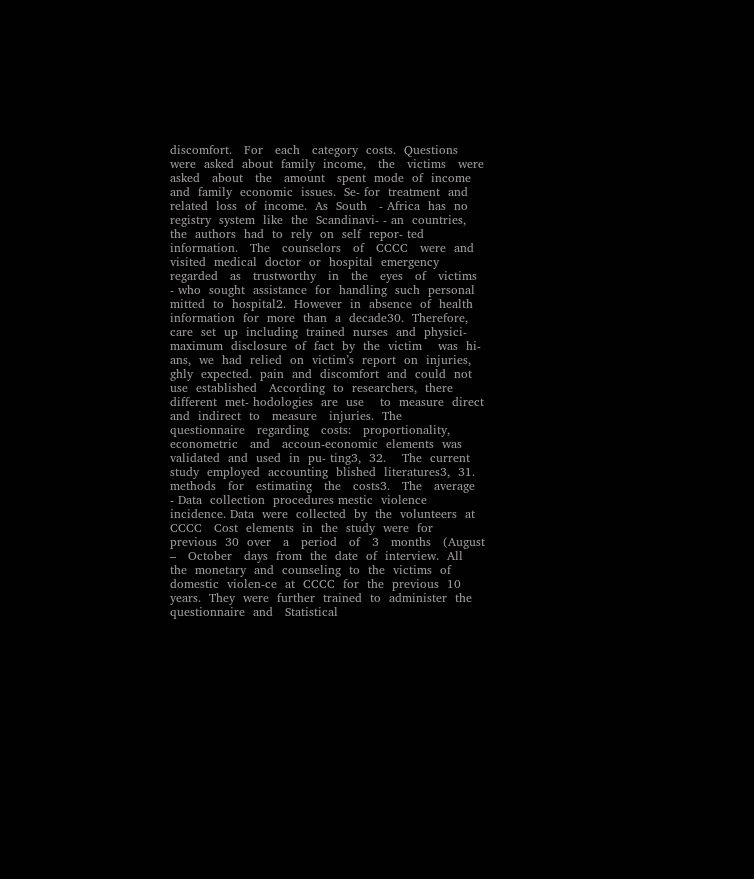discomfort.   For   each   category  costs.  Questions  were  asked  about  family  income,   the   victims   were   asked   about   the   amount   spent  mode  of  income  and  family  economic  issues.  Se- for  treatment  and  related  loss  of  income.  As  South   - Africa  has  no  registry  system  like  the  Scandinavi- - an  countries,  the  authors  had  to  rely  on  self  repor- ted   information.   The   counselors   of   CCCC   were  and  visited  medical  doctor  or  hospital  emergency   regarded   as   trustworthy   in   the   eyes   of   victims   - who  sought  assistance  for  handling  such  personal  mitted  to  hospital2.  However  in  absence  of  health   information  for  more  than  a  decade30.  Therefore,  care  set  up  including  trained  nurses  and  physici- maximum  disclosure  of  fact  by  the  victim    was  hi-ans,  we  had  relied  on  victim’s  report  on  injuries,   ghly  expected.  pain  and  discomfort  and  could  not  use  established   According  to  researchers,  there  different  met- hodologies  are  use    to  measure  direct  and  indirect  to   measure   injuries.  The   questionnaire   regarding   costs:   proportionality,   econometric   and   accoun-economic  elements  was  validated  and  used  in  pu- ting3,  32.    The  current  study  employed  accounting  blished  literatures3,  31.   methods   for   estimating   the   costs3.   The   average   - Data  collection  procedures mestic  violence  incidence. Data  were  collected  by  the  volunteers  at  CCCC   Cost  elements  in  the  study  were  for  previous  30  over   a   period   of   3   months   (August   –   October   days  from  the  date  of  interview.  All  the  monetary  and  counseling  to  the  victims  of  domestic  violen-ce  at  CCCC  for  the  previous  10  years.  They  were  further  trained  to  administer  the  questionnaire  and   Statistical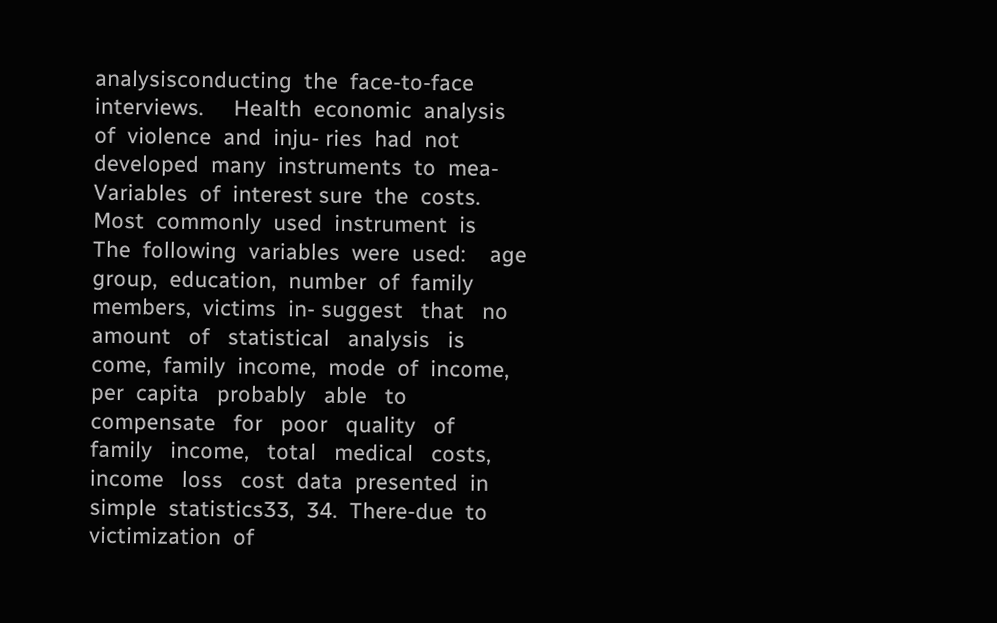analysisconducting  the  face-to-face  interviews.     Health  economic  analysis  of  violence  and  inju- ries  had  not  developed  many  instruments  to  mea- Variables  of  interest sure  the  costs.  Most  commonly  used  instrument  is   The  following  variables  were  used:    age  group,  education,  number  of  family  members,  victims  in- suggest   that   no   amount   of   statistical   analysis   is  come,  family  income,  mode  of  income,  per  capita   probably   able   to   compensate   for   poor   quality   of  family   income,   total   medical   costs,   income   loss   cost  data  presented  in  simple  statistics33,  34.  There-due  to  victimization  of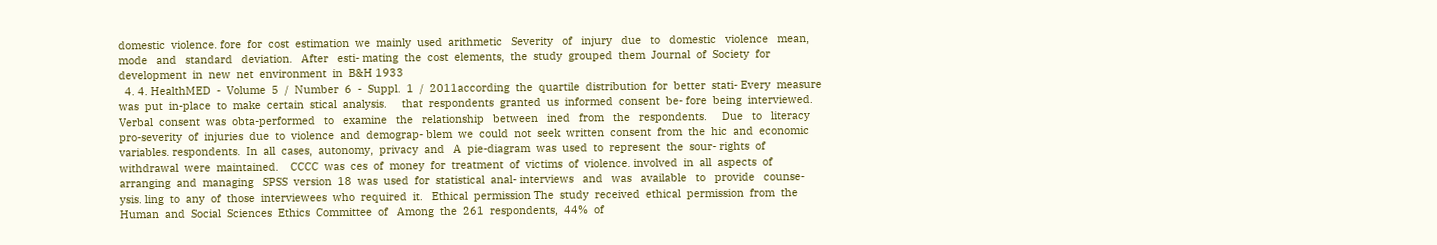domestic  violence. fore  for  cost  estimation  we  mainly  used  arithmetic   Severity   of   injury   due   to   domestic   violence   mean,   mode   and   standard   deviation.   After   esti- mating  the  cost  elements,  the  study  grouped  them  Journal  of  Society  for  development  in  new  net  environment  in  B&H 1933
  4. 4. HealthMED  -  Volume  5  /  Number  6  -  Suppl.  1  /  2011according  the  quartile  distribution  for  better  stati- Every  measure  was  put  in-place  to  make  certain  stical  analysis.     that  respondents  granted  us  informed  consent  be- fore  being  interviewed.  Verbal  consent  was  obta-performed   to   examine   the   relationship   between   ined   from   the   respondents.     Due   to   literacy   pro-severity  of  injuries  due  to  violence  and  demograp- blem  we  could  not  seek  written  consent  from  the  hic  and  economic  variables. respondents.  In  all  cases,  autonomy,  privacy  and   A  pie-diagram  was  used  to  represent  the  sour- rights  of  withdrawal  were  maintained.    CCCC  was  ces  of  money  for  treatment  of  victims  of  violence. involved  in  all  aspects  of  arranging  and  managing   SPSS  version  18  was  used  for  statistical  anal- interviews   and   was   available   to   provide   counse-ysis. ling  to  any  of  those  interviewees  who  required  it.   Ethical  permission The  study  received  ethical  permission  from  the  Human  and  Social  Sciences  Ethics  Committee  of   Among  the  261  respondents,  44%  of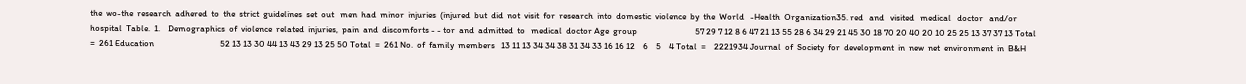the  wo-the  research  adhered  to  the  strict  guidelines  set  out   men  had  minor  injuries  (injured  but  did  not  visit  for  research  into  domestic  violence  by  the  World   -Health  Organization35. red   and   visited   medical   doctor   and/or   hospital  Table.  1.    Demographics  of  violence  related  injuries,  pain  and  discomforts - - tor  and  admitted  to   medical  doctor Age  group                             57 29 7 12 8 6 47 21 13 55 28 6 34 29 21 45 30 18 70 20 40 20 10 25 25 13 37 37 13 Total      =  261 Education                                 52 13 13 30 44 13 43 29 13 25 50 Total  =  261 No.  of  family  members   13 11 13 34 34 38 31 34 33 16 16 12    6    5    4 Total  =    2221934 Journal  of  Society  for  development  in  new  net  environment  in  B&H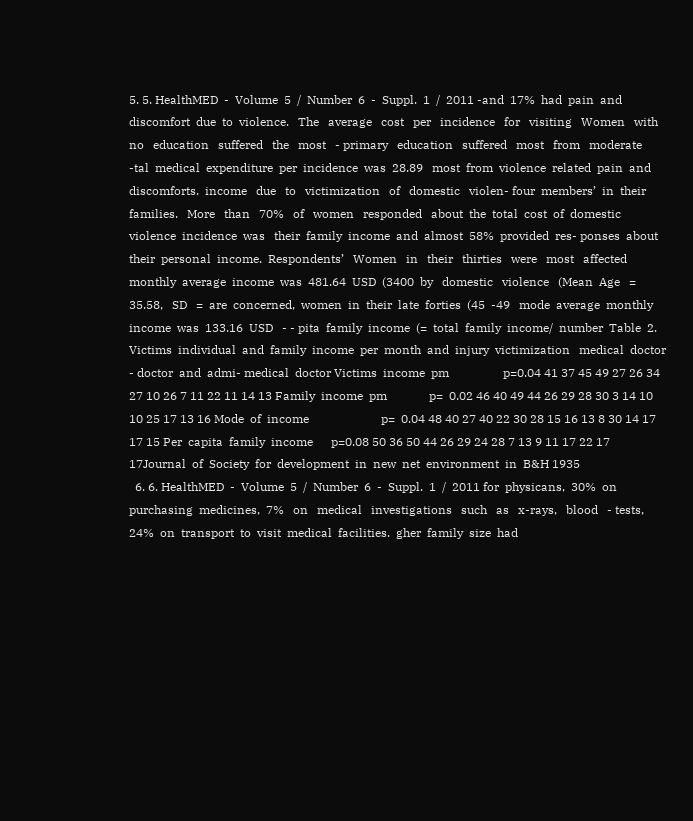5. 5. HealthMED  -  Volume  5  /  Number  6  -  Suppl.  1  /  2011 -and  17%  had  pain  and  discomfort  due  to  violence.   The   average   cost   per   incidence   for   visiting   Women   with   no   education   suffered   the   most   - primary   education   suffered   most   from   moderate   -tal  medical  expenditure  per  incidence  was  28.89   most  from  violence  related  pain  and  discomforts.  income   due   to   victimization   of   domestic   violen- four  members’  in  their  families.   More   than   70%   of   women   responded   about  the  total  cost  of  domestic  violence  incidence  was   their  family  income  and  almost  58%  provided  res- ponses  about  their  personal  income.  Respondents’   Women   in   their   thirties   were   most   affected   monthly  average  income  was  481.64  USD  (3400  by   domestic   violence   (Mean  Age   =   35.58,   SD   =  are  concerned,  women  in  their  late  forties  (45  -49   mode  average  monthly  income  was  133.16  USD   - - pita  family  income  (=  total  family  income/  number  Table  2.    Victims  individual  and  family  income  per  month  and  injury  victimization   medical  doctor - doctor  and  admi- medical  doctor Victims  income  pm                  p=0.04 41 37 45 49 27 26 34 27 10 26 7 11 22 11 14 13 Family  income  pm              p=  0.02 46 40 49 44 26 29 28 30 3 14 10 10 25 17 13 16 Mode  of  income                        p=  0.04 48 40 27 40 22 30 28 15 16 13 8 30 14 17 17 15 Per  capita  family  income      p=0.08 50 36 50 44 26 29 24 28 7 13 9 11 17 22 17 17Journal  of  Society  for  development  in  new  net  environment  in  B&H 1935
  6. 6. HealthMED  -  Volume  5  /  Number  6  -  Suppl.  1  /  2011 for  physicans,  30%  on  purchasing  medicines,  7%   on   medical   investigations   such   as   x-rays,   blood   - tests,  24%  on  transport  to  visit  medical  facilities.  gher  family  size  had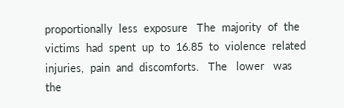proportionally  less  exposure   The  majority  of  the  victims  had  spent  up  to  16.85  to  violence  related  injuries,  pain  and  discomforts.   The   lower   was   the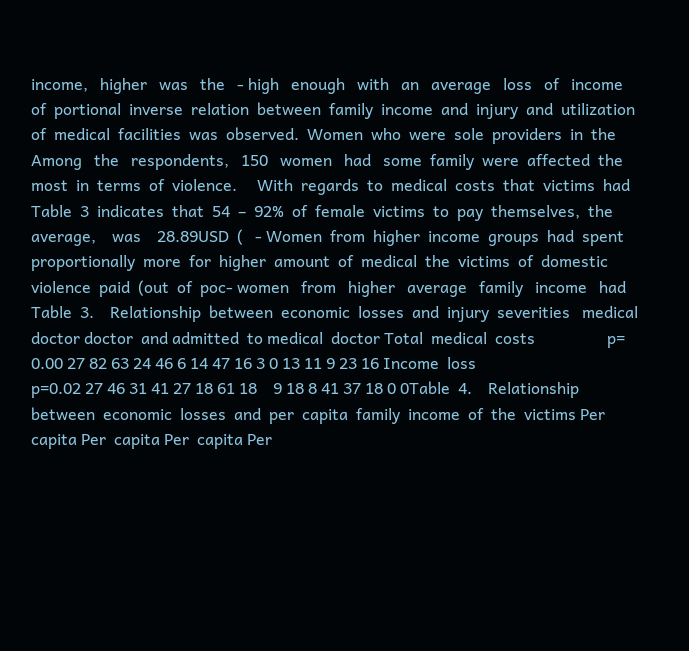income,   higher   was   the   - high   enough   with   an   average   loss   of   income   of  portional  inverse  relation  between  family  income  and  injury  and  utilization  of  medical  facilities  was  observed.  Women  who  were  sole  providers  in  the   Among   the   respondents,   150   women   had   some  family  were  affected  the  most  in  terms  of  violence.     With  regards  to  medical  costs  that  victims  had   Table  3  indicates  that  54  –  92%  of  female  victims  to  pay  themselves,  the  average,    was    28.89USD  (   - Women  from  higher  income  groups  had  spent   proportionally  more  for  higher  amount  of  medical  the  victims  of  domestic  violence  paid  (out  of  poc- women   from   higher   average   family   income   had  Table  3.    Relationship  between  economic  losses  and  injury  severities   medical  doctor doctor  and admitted  to medical  doctor Total  medical  costs                  p=  0.00 27 82 63 24 46 6 14 47 16 3 0 13 11 9 23 16 Income  loss                                          p=0.02 27 46 31 41 27 18 61 18    9 18 8 41 37 18 0 0Table  4.    Relationship  between  economic  losses  and  per  capita  family  income  of  the  victims Per  capita Per  capita Per  capita Per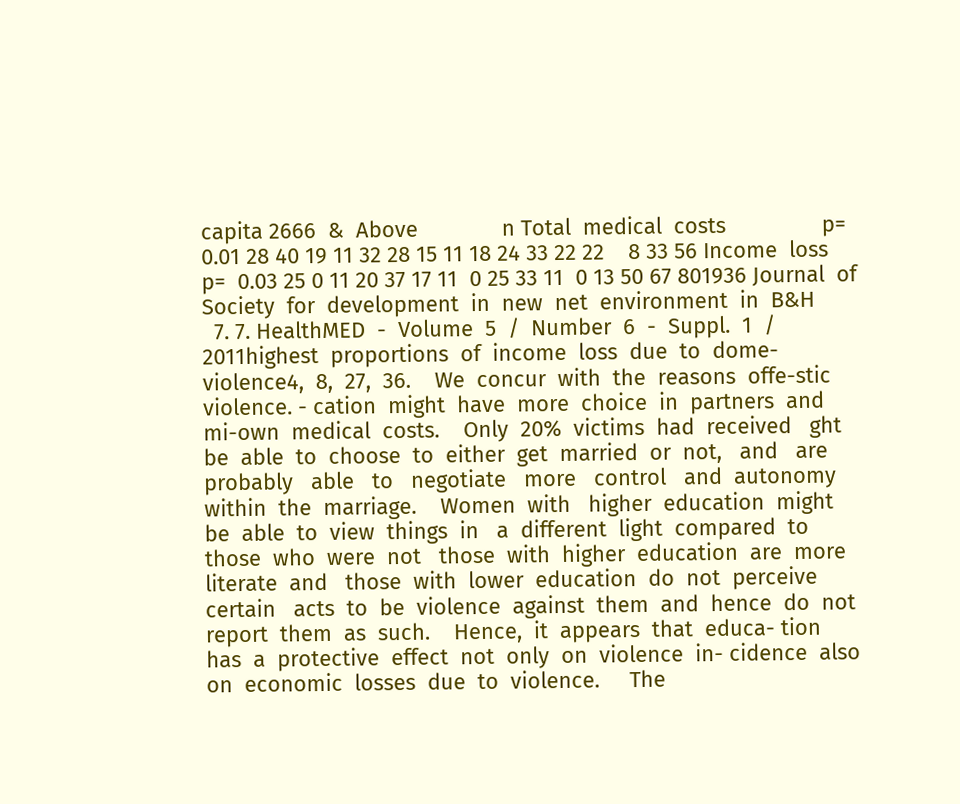capita 2666  &  Above              n Total  medical  costs                p=  0.01 28 40 19 11 32 28 15 11 18 24 33 22 22    8 33 56 Income  loss                                      p=  0.03 25 0 11 20 37 17 11  0 25 33 11  0 13 50 67 801936 Journal  of  Society  for  development  in  new  net  environment  in  B&H
  7. 7. HealthMED  -  Volume  5  /  Number  6  -  Suppl.  1  /  2011highest  proportions  of  income  loss  due  to  dome- violence4,  8,  27,  36.    We  concur  with  the  reasons  offe-stic  violence. - cation  might  have  more  choice  in  partners  and  mi-own  medical  costs.    Only  20%  victims  had  received   ght  be  able  to  choose  to  either  get  married  or  not,   and   are   probably   able   to   negotiate   more   control   and  autonomy  within  the  marriage.    Women  with   higher  education  might  be  able  to  view  things  in   a  different  light  compared  to  those  who  were  not   those  with  higher  education  are  more  literate  and   those  with  lower  education  do  not  perceive  certain   acts  to  be  violence  against  them  and  hence  do  not   report  them  as  such.    Hence,  it  appears  that  educa- tion  has  a  protective  effect  not  only  on  violence  in- cidence  also  on  economic  losses  due  to  violence.     The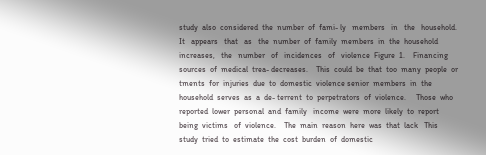study  also  considered  the  number  of  fami- ly   members   in   the   household.   It   appears   that   as   the  number  of  family  members  in  the  household   increases,   the   number   of   incidences   of   violence  Figure  1.    Financing  sources  of  medical  trea- decreases.    This  could  be  that  too  many  people  or  tments  for  injuries  due  to  domestic  violence senior  members  in  the  household  serves  as  a  de- terrent  to  perpetrators  of  violence.     Those  who  reported  lower  personal  and  family   income  were  more  likely  to  report  being  victims   of  violence.    The  main  reason  here  was  that  lack   This  study  tried  to  estimate  the  cost  burden  of  domestic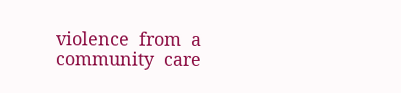violence  from  a  community  care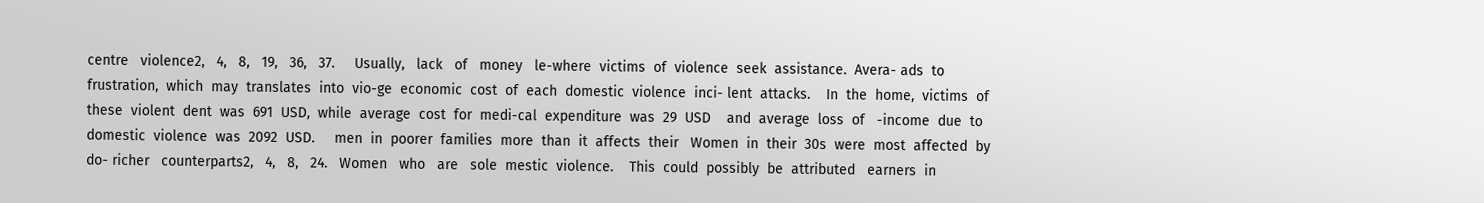centre   violence2,   4,   8,   19,   36,   37.     Usually,   lack   of   money   le-where  victims  of  violence  seek  assistance.  Avera- ads  to  frustration,  which  may  translates  into  vio-ge  economic  cost  of  each  domestic  violence  inci- lent  attacks.    In  the  home,  victims  of  these  violent  dent  was  691  USD,  while  average  cost  for  medi-cal  expenditure  was  29  USD    and  average  loss  of   -income  due  to  domestic  violence  was  2092  USD.     men  in  poorer  families  more  than  it  affects  their   Women  in  their  30s  were  most  affected  by  do- richer   counterparts2,   4,   8,   24.   Women   who   are   sole  mestic  violence.    This  could  possibly  be  attributed   earners  in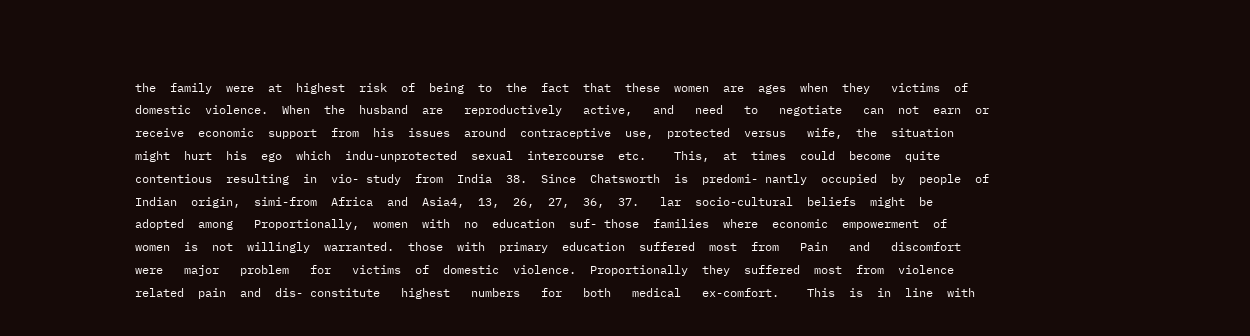the  family  were  at  highest  risk  of  being  to  the  fact  that  these  women  are  ages  when  they   victims  of  domestic  violence.  When  the  husband  are   reproductively   active,   and   need   to   negotiate   can  not  earn  or  receive  economic  support  from  his  issues  around  contraceptive  use,  protected  versus   wife,  the  situation  might  hurt  his  ego  which  indu-unprotected  sexual  intercourse  etc.    This,  at  times  could  become  quite  contentious  resulting  in  vio- study  from  India  38.  Since  Chatsworth  is  predomi- nantly  occupied  by  people  of  Indian  origin,  simi-from  Africa  and  Asia4,  13,  26,  27,  36,  37.   lar  socio-cultural  beliefs  might  be  adopted  among   Proportionally,  women  with  no  education  suf- those  families  where  economic  empowerment  of   women  is  not  willingly  warranted.  those  with  primary  education  suffered  most  from   Pain   and   discomfort   were   major   problem   for   victims  of  domestic  violence.  Proportionally  they  suffered  most  from  violence  related  pain  and  dis- constitute   highest   numbers   for   both   medical   ex-comfort.    This  is  in  line  with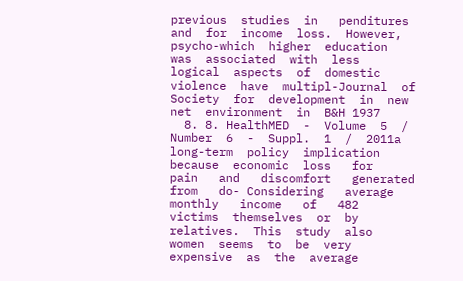previous  studies  in   penditures  and  for  income  loss.  However,  psycho-which  higher  education  was  associated  with  less   logical  aspects  of  domestic  violence  have  multipl-Journal  of  Society  for  development  in  new  net  environment  in  B&H 1937
  8. 8. HealthMED  -  Volume  5  /  Number  6  -  Suppl.  1  /  2011a  long-term  policy  implication  because  economic  loss   for   pain   and   discomfort   generated   from   do- Considering   average   monthly   income   of   482  victims  themselves  or  by  relatives.  This  study  also   women  seems  to  be  very  expensive  as  the  average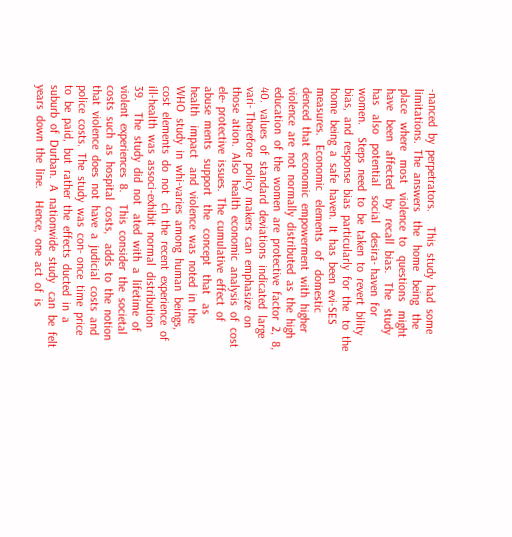-nanced  by  perpetrators.     This  study  had  some  limitations.  The  answers   the   home   being   the   place   where   most   violence  to   questions   might   have   been   affected   by   recall  bias.   The   study   has   also   potential   social   desira- haven  for  women.    Steps  need  to  be  taken  to  revert  bility  bias,  and  response  bias  particularly  for  the   to  the  home  being  a  safe  haven.  It  has  been  evi-SES   measures.   Economic   elements   of   domestic   denced  that  economic  empowerment  with  higher  violence  are  not  normally  distributed  as  the  high   education  of  the  women  are  protective  factor  2,  8,  40.  values  of  standard  deviations  indicated  large  vari- Therefore  policy  makers  can  emphasize  on  those  ation.  Also  health  economic  analysis  of  cost  ele- protective  issues.  The  cumulative  effect  of  abuse  ments   support   the   concept   that   as   health   impact   and  violence  was  noted  in  the  WHO  study  in  whi-varies  among  human  beings,  cost  elements  do  not   ch  the  recent  experience  of  ill-health  was  associ-exhibit  normal  distribution   39.    The  study  did  not   ated  with  a  lifetime  of  violent  experiences  8.    This  consider  the  societal  costs  such  as  hospital  costs,   adds  to  the  notion  that  violence  does  not  have  a  judicial  costs  and  police  costs.  The  study  was  con- once  time  price  to  be  paid,  but  rather  the  effects  ducted  in  a  suburb  of  Durban.  A  nationwide  study   can  be  felt  years  down  the  line.    Hence,  one  act  of  is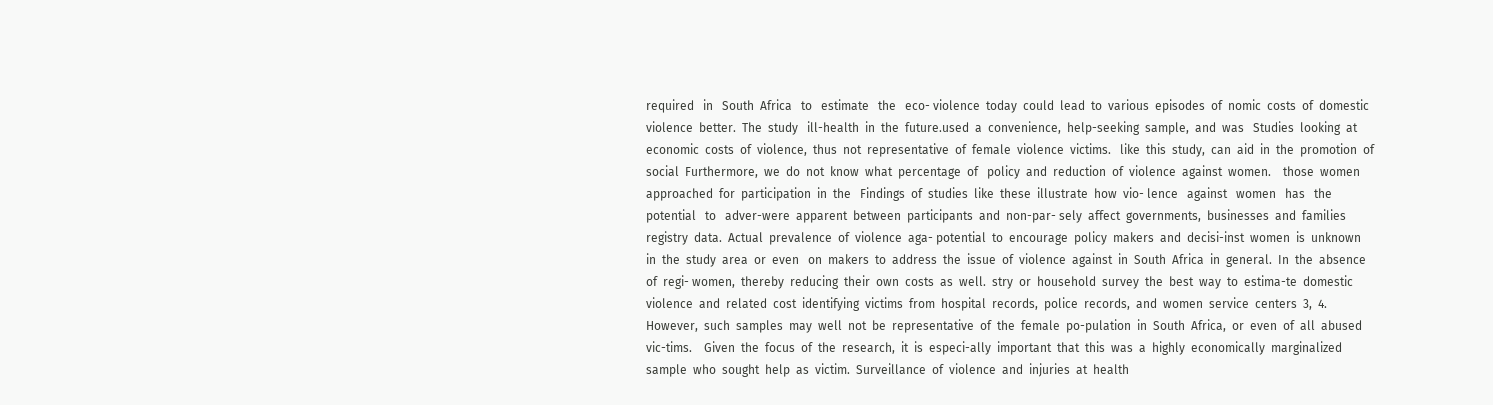required   in   South  Africa   to   estimate   the   eco- violence  today  could  lead  to  various  episodes  of  nomic  costs  of  domestic  violence  better.  The  study   ill-health  in  the  future.used  a  convenience,  help-seeking  sample,  and  was   Studies  looking  at  economic  costs  of  violence,  thus  not  representative  of  female  violence  victims.   like  this  study,  can  aid  in  the  promotion  of  social  Furthermore,  we  do  not  know  what  percentage  of   policy  and  reduction  of  violence  against  women.    those  women  approached  for  participation  in  the   Findings  of  studies  like  these  illustrate  how  vio- lence   against   women   has   the   potential   to   adver-were  apparent  between  participants  and  non-par- sely  affect  governments,  businesses  and  families  registry  data.  Actual  prevalence  of  violence  aga- potential  to  encourage  policy  makers  and  decisi-inst  women  is  unknown  in  the  study  area  or  even   on  makers  to  address  the  issue  of  violence  against  in  South  Africa  in  general.  In  the  absence  of  regi- women,  thereby  reducing  their  own  costs  as  well.  stry  or  household  survey  the  best  way  to  estima-te  domestic  violence  and  related  cost  identifying  victims  from  hospital  records,  police  records,  and  women  service  centers  3,  4.  However,  such  samples  may  well  not  be  representative  of  the  female  po-pulation  in  South  Africa,  or  even  of  all  abused  vic-tims.    Given  the  focus  of  the  research,  it  is  especi-ally  important  that  this  was  a  highly  economically  marginalized  sample  who  sought  help  as  victim.  Surveillance  of  violence  and  injuries  at  health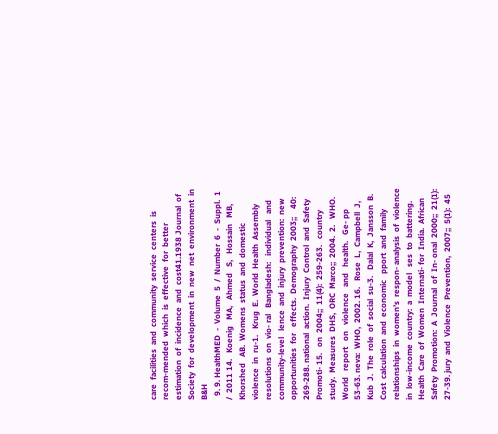care  facilities  and  community  service  centers  is  recom-mended  which  is  effective  for  better  estimation  of  incidence  and  cost41.1938 Journal  of  Society  for  development  in  new  net  environment  in  B&H
  9. 9. HealthMED  -  Volume  5  /  Number  6  -  Suppl.  1  /  2011 14.   Koenig   MA,   Ahmed   S,   Hossain   MB,   Khorshed   AB.  Womens  status  and  domestic  violence  in  ru-1.   Krug  E.  World  Health  Assembly  resolutions  on  vio- ral   Bangladesh:   individual   and   community-level   lence  and  injury  prevention:  new  opportunities  for   effects.  Demography  2003;;    40:  269-288. national  action.  Injury  Control  and  Safety  Promoti- 15.   on  2004;;  11(4):  259-263.   country  study.  Measures  DHS,  ORC  Marco;;  2004.  2.   WHO.   World   report   on   violence   and   health.   Ge- pp  53-63. neva:  WHO,  2002. 16.   Rose  L,  Campbell  J,  Kub  J.  The  role  of  social  su-3.   Dalal  K,  Jansson  B.  Cost  calculation  and  economic   pport  and  family  relationships  in  women’s  respon- analysis  of  violence  in  low-income  country:  a  model   ses  to  battering.  Health  Care  of  Women  Internati- for  India.  African  Safety  Promotion:  A  Journal  of  In- onal  2000;;  21(1):  27-39. jury  and  Violence  Prevention,  2007;;  5(1):  45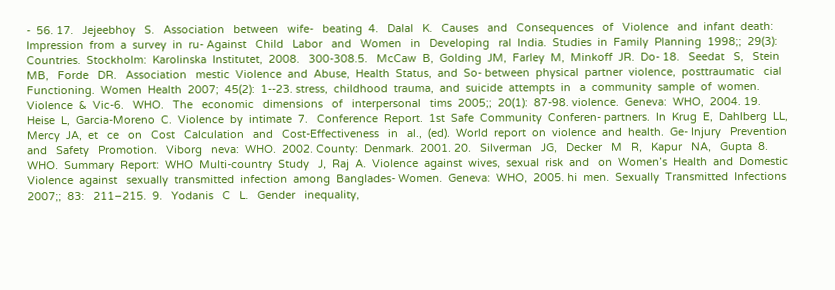-  56. 17.   Jejeebhoy   S.   Association   between   wife-   beating  4.   Dalal   K.   Causes   and   Consequences   of   Violence   and  infant  death:  Impression  from  a  survey  in  ru- Against   Child   Labor   and   Women   in   Developing   ral  India.  Studies  in  Family  Planning  1998;;  29(3):   Countries.  Stockholm:  Karolinska  Institutet,  2008.   300-308.5.   McCaw  B,  Golding  JM,  Farley  M,  Minkoff  JR.  Do- 18.   Seedat   S,   Stein   MB,   Forde   DR.   Association   mestic  Violence  and  Abuse,  Health  Status,  and  So- between  physical  partner  violence,  posttraumatic   cial  Functioning.  Women  Health  2007;  45(2):  1-‐23. stress,  childhood  trauma,  and  suicide  attempts  in   a  community  sample  of  women.  Violence  &  Vic-6.   WHO.   The   economic   dimensions   of   interpersonal   tims  2005;;  20(1):  87-98. violence.  Geneva:  WHO,  2004. 19.   Heise  L,  Garcia-Moreno  C.  Violence  by  intimate  7.   Conference  Report.  1st  Safe  Community  Conferen- partners.  In  Krug  E,  Dahlberg  LL,  Mercy  JA,  et   ce   on   Cost   Calculation   and   Cost-Effectiveness   in   al.,  (ed).  World  report  on  violence  and  health.  Ge- Injury   Prevention   and   Safety   Promotion.   Viborg   neva:  WHO.  2002. County:  Denmark.  2001. 20.   Silverman   JG,   Decker   M   R,   Kapur   NA,   Gupta  8.   WHO.  Summary  Report:  WHO  Multi-country  Study   J,  Raj  A.  Violence  against  wives,  sexual  risk  and   on  Women’s  Health  and  Domestic  Violence  against   sexually  transmitted  infection  among  Banglades- Women.  Geneva:  WHO,  2005. hi  men.  Sexually  Transmitted  Infections  2007;;  83:   211–215.  9.   Yodanis   C   L.   Gender   inequality,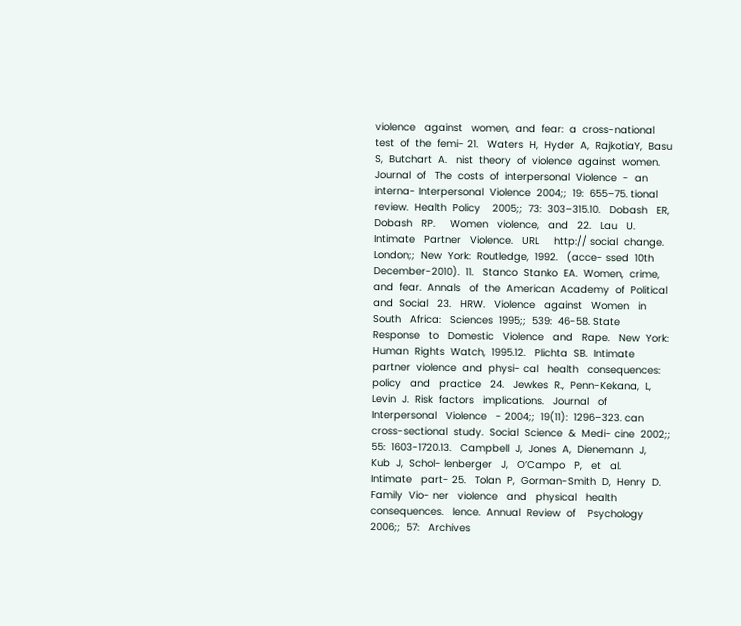violence   against   women,  and  fear:  a  cross-national  test  of  the  femi- 21.   Waters  H,  Hyder  A,  RajkotiaY,  Basu  S,  Butchart  A.   nist  theory  of  violence  against  women.  Journal  of   The  costs  of  interpersonal  Violence  -  an  interna- Interpersonal  Violence  2004;;  19:  655–75. tional  review.  Health  Policy    2005;;  73:  303–315.10.   Dobash   ER,   Dobash   RP.     Women   violence,   and   22.   Lau   U.   Intimate   Partner   Violence.   URL     http:// social  change.  London;;  New  York:  Routledge,  1992.   (acce- ssed  10th  December-2010).  11.   Stanco  Stanko  EA.  Women,  crime,  and  fear.  Annals   of  the  American  Academy  of  Political  and  Social   23.   HRW.   Violence   against   Women   in   South   Africa:   Sciences  1995;;  539:  46-58. State   Response   to   Domestic   Violence   and   Rape.   New  York:  Human  Rights  Watch,  1995.12.   Plichta  SB.  Intimate  partner  violence  and  physi- cal   health   consequences:   policy   and   practice   24.   Jewkes  R.,  Penn-Kekana,  L,  Levin  J.  Risk  factors   implications.   Journal   of   Interpersonal   Violence   - 2004;;  19(11):  1296–323. can  cross-sectional  study.  Social  Science  &  Medi- cine  2002;;  55:  1603-1720.13.   Campbell  J,  Jones  A,  Dienemann  J,  Kub  J,  Schol- lenberger   J,   O’Campo   P,   et   al.   Intimate   part- 25.   Tolan  P,  Gorman-Smith  D,  Henry  D.  Family  Vio- ner   violence   and   physical   health   consequences.   lence.  Annual  Review  of    Psychology    2006;;  57:   Archives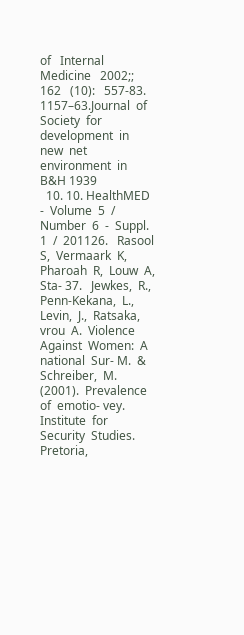of   Internal   Medicine   2002;;   162   (10):   557-83. 1157–63.Journal  of  Society  for  development  in  new  net  environment  in  B&H 1939
  10. 10. HealthMED  -  Volume  5  /  Number  6  -  Suppl.  1  /  201126.   Rasool  S,  Vermaark  K,  Pharoah  R,  Louw  A,  Sta- 37.   Jewkes,  R.,  Penn-Kekana,  L.,  Levin,  J.,  Ratsaka,   vrou  A.  Violence  Against  Women:  A  national  Sur- M.  &  Schreiber,  M.  (2001).  Prevalence  of  emotio- vey.  Institute  for  Security  Studies.  Pretoria,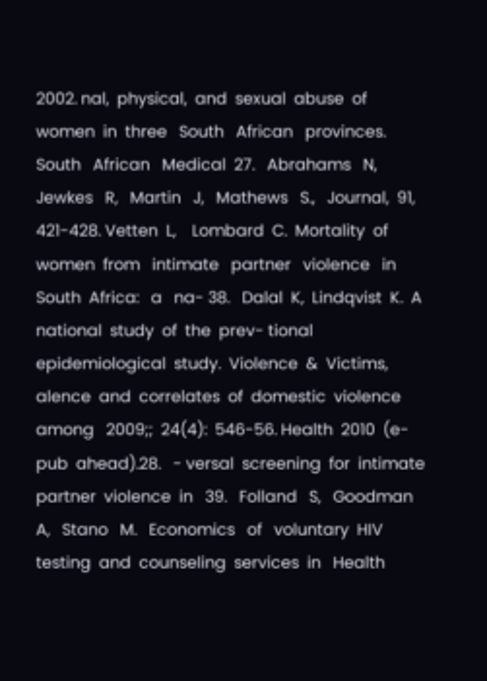2002. nal,  physical,  and  sexual  abuse  of  women  in  three   South   African   provinces.   South   African   Medical  27.   Abrahams   N,   Jewkes   R,   Martin   J,   Mathews   S.,   Journal,  91,  421-428. Vetten  L,    Lombard  C.  Mortality  of  women  from   intimate   partner   violence   in   South  Africa:   a   na- 38.   Dalal  K,  Lindqvist  K.  A  national  study  of  the  prev- tional  epidemiological  study.  Violence  &  Victims,   alence  and  correlates  of  domestic  violence  among   2009;;  24(4):  546-56. Health  2010  (e-pub  ahead).28.   - versal  screening  for  intimate  partner  violence  in   39.   Folland   S,   Goodman  A,   Stano   M.   Economics   of   voluntary  HIV  testing  and  counseling  services  in   Health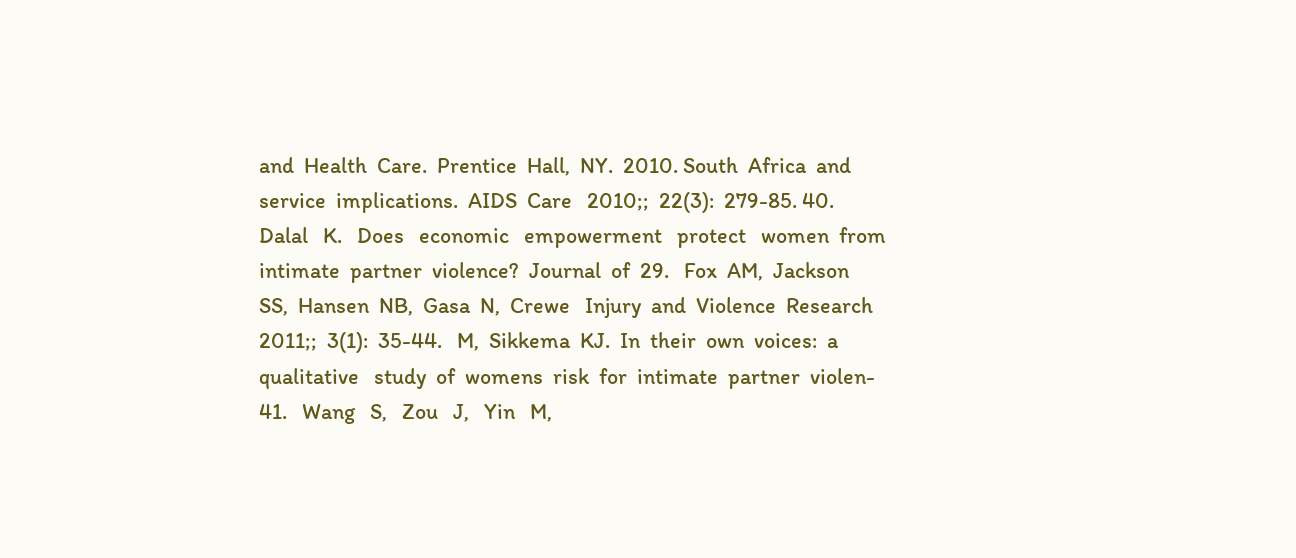and  Health  Care.  Prentice  Hall,  NY.  2010. South  Africa  and  service  implications.  AIDS  Care   2010;;  22(3):  279-85. 40.   Dalal   K.   Does   economic   empowerment   protect   women  from  intimate  partner  violence?  Journal  of  29.   Fox  AM,  Jackson  SS,  Hansen  NB,  Gasa  N,  Crewe   Injury  and  Violence  Research    2011;;  3(1):  35-44.   M,  Sikkema  KJ.  In  their  own  voices:  a  qualitative   study  of  womens  risk  for  intimate  partner  violen- 41.   Wang   S,   Zou   J,   Yin   M,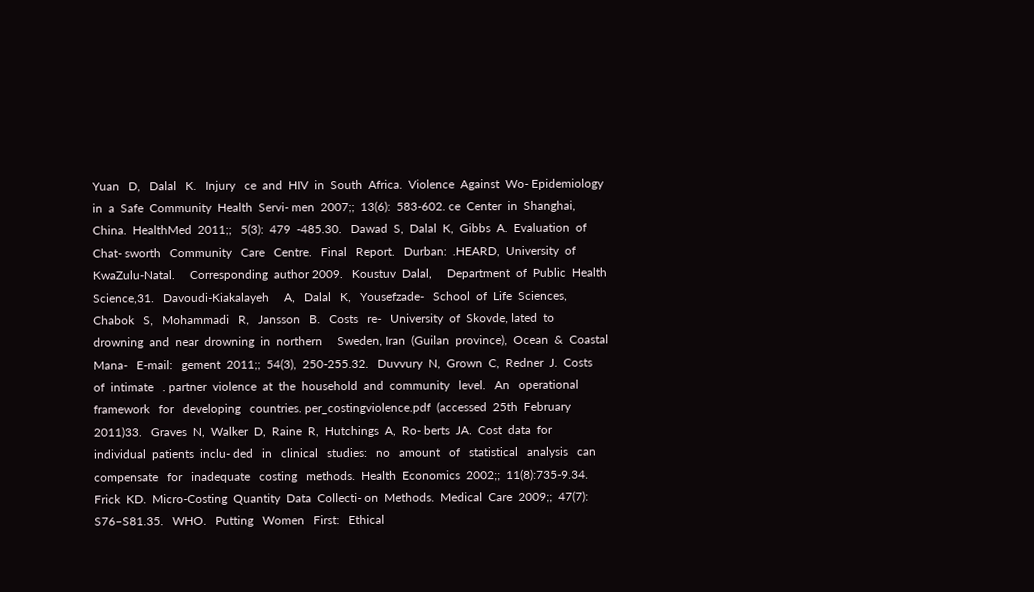Yuan   D,   Dalal   K.   Injury   ce  and  HIV  in  South  Africa.  Violence  Against  Wo- Epidemiology  in  a  Safe  Community  Health  Servi- men  2007;;  13(6):  583-602. ce  Center  in  Shanghai,  China.  HealthMed  2011;;   5(3):  479  -485.30.   Dawad  S,  Dalal  K,  Gibbs  A.  Evaluation  of  Chat- sworth   Community   Care   Centre.   Final   Report.   Durban:  .HEARD,  University  of  KwaZulu-Natal.     Corresponding  author 2009.   Koustuv  Dalal,     Department  of  Public  Health  Science,31.   Davoudi-Kiakalayeh     A,   Dalal   K,   Yousefzade-   School  of  Life  Sciences, Chabok   S,   Mohammadi   R,   Jansson   B.   Costs   re-   University  of  Skovde, lated  to  drowning  and  near  drowning  in  northern     Sweden, Iran  (Guilan  province),  Ocean  &  Coastal  Mana-   E-mail:   gement  2011;;  54(3),  250-255.32.   Duvvury  N,  Grown  C,  Redner  J.  Costs  of  intimate   . partner  violence  at  the  household  and  community   level.   An   operational   framework   for   developing   countries. per_costingviolence.pdf  (accessed  25th  February   2011)33.   Graves  N,  Walker  D,  Raine  R,  Hutchings  A,  Ro- berts  JA.  Cost  data  for  individual  patients  inclu- ded   in   clinical   studies:   no   amount   of   statistical   analysis   can   compensate   for   inadequate   costing   methods.  Health  Economics  2002;;  11(8):735-9.34.   Frick  KD.  Micro-Costing  Quantity  Data  Collecti- on  Methods.  Medical  Care  2009;;  47(7):  S76–S81.35.   WHO.   Putting   Women   First:   Ethical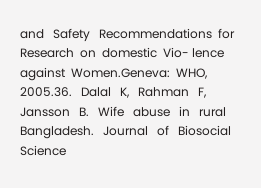and   Safety   Recommendations  for  Research  on  domestic  Vio- lence  against  Women.Geneva:  WHO,  2005.36.   Dalal   K,   Rahman   F,   Jansson   B.   Wife   abuse   in   rural   Bangladesh.   Journal   of   Biosocial   Science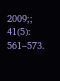2009;;  41(5):  561–573.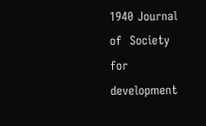1940 Journal  of  Society  for  development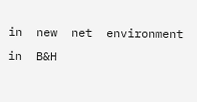in  new  net  environment  in  B&H